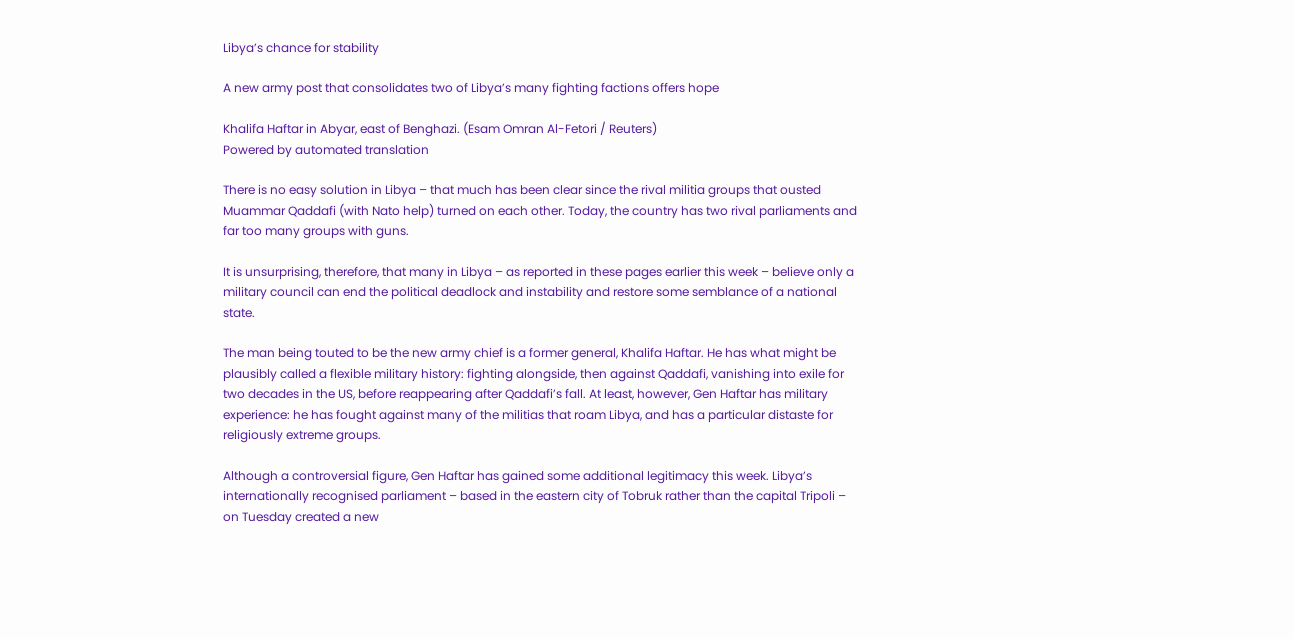Libya’s chance for stability

A new army post that consolidates two of Libya’s many fighting factions offers hope

Khalifa Haftar in Abyar, east of Benghazi. (Esam Omran Al-Fetori / Reuters)
Powered by automated translation

There is no easy solution in Libya – that much has been clear since the rival militia groups that ousted Muammar Qaddafi (with Nato help) turned on each other. Today, the country has two rival parliaments and far too many groups with guns.

It is unsurprising, therefore, that many in Libya – as reported in these pages earlier this week – believe only a military council can end the political deadlock and instability and restore some semblance of a national state.

The man being touted to be the new army chief is a former general, Khalifa Haftar. He has what might be plausibly called a flexible military history: fighting alongside, then against Qaddafi, vanishing into exile for two decades in the US, before reappearing after Qaddafi’s fall. At least, however, Gen Haftar has military experience: he has fought against many of the militias that roam Libya, and has a particular distaste for religiously extreme groups.

Although a controversial figure, Gen Haftar has gained some additional legitimacy this week. Libya’s internationally recognised parliament – based in the eastern city of Tobruk rather than the capital Tripoli – on Tuesday created a new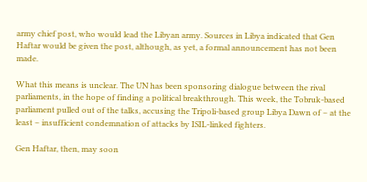army chief post, who would lead the Libyan army. Sources in Libya indicated that Gen Haftar would be given the post, although, as yet, a formal announcement has not been made.

What this means is unclear. The UN has been sponsoring dialogue between the rival parliaments, in the hope of finding a political breakthrough. This week, the Tobruk-based parliament pulled out of the talks, accusing the Tripoli-based group Libya Dawn of – at the least – insufficient condemnation of attacks by ISIL-linked fighters.

Gen Haftar, then, may soon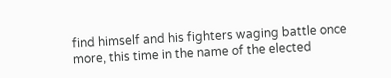find himself and his fighters waging battle once more, this time in the name of the elected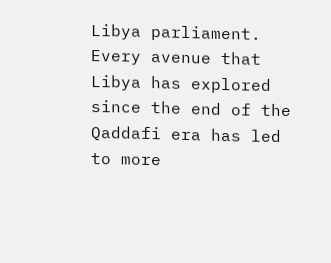Libya parliament. Every avenue that Libya has explored since the end of the Qaddafi era has led to more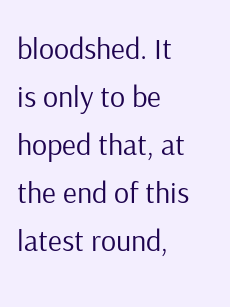bloodshed. It is only to be hoped that, at the end of this latest round,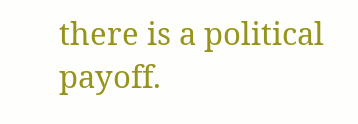there is a political payoff.